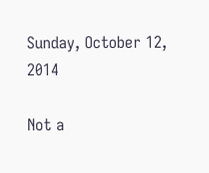Sunday, October 12, 2014

Not a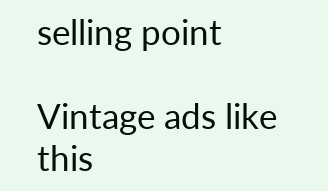selling point

Vintage ads like this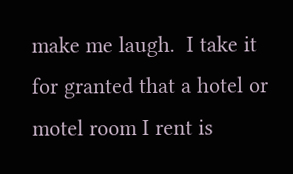make me laugh.  I take it for granted that a hotel or motel room I rent is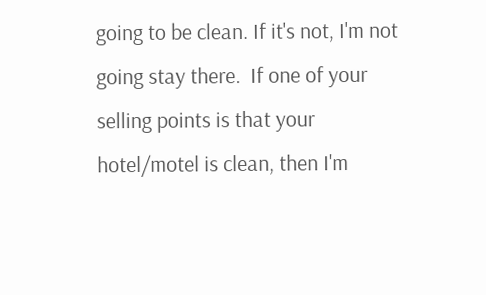going to be clean. If it's not, I'm not going stay there.  If one of your selling points is that your hotel/motel is clean, then I'm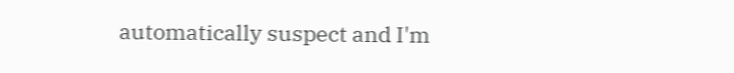automatically suspect and I'm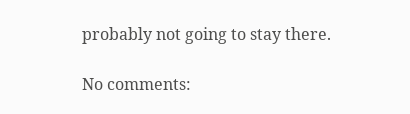probably not going to stay there.

No comments: